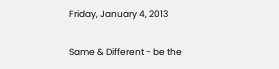Friday, January 4, 2013

Same & Different - be the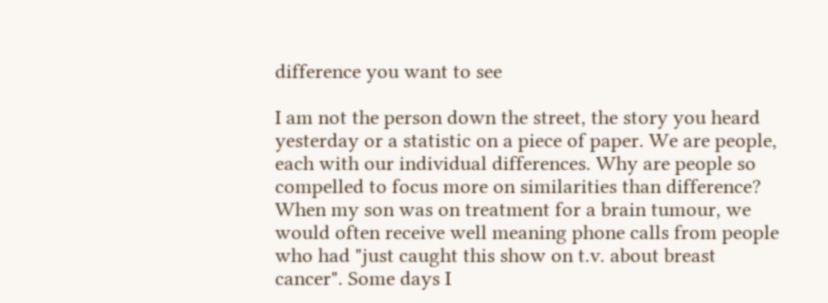difference you want to see

I am not the person down the street, the story you heard yesterday or a statistic on a piece of paper. We are people, each with our individual differences. Why are people so compelled to focus more on similarities than difference?
When my son was on treatment for a brain tumour, we would often receive well meaning phone calls from people who had "just caught this show on t.v. about breast cancer". Some days I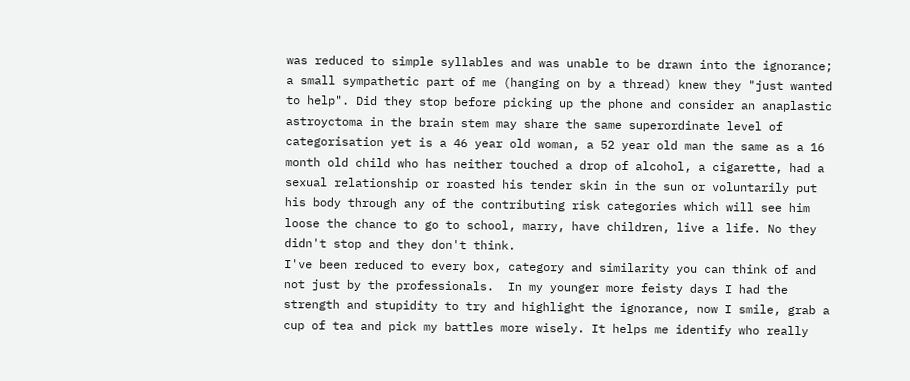was reduced to simple syllables and was unable to be drawn into the ignorance; a small sympathetic part of me (hanging on by a thread) knew they "just wanted to help". Did they stop before picking up the phone and consider an anaplastic astroyctoma in the brain stem may share the same superordinate level of categorisation yet is a 46 year old woman, a 52 year old man the same as a 16 month old child who has neither touched a drop of alcohol, a cigarette, had a sexual relationship or roasted his tender skin in the sun or voluntarily put his body through any of the contributing risk categories which will see him loose the chance to go to school, marry, have children, live a life. No they didn't stop and they don't think.
I've been reduced to every box, category and similarity you can think of and not just by the professionals.  In my younger more feisty days I had the strength and stupidity to try and highlight the ignorance, now I smile, grab a cup of tea and pick my battles more wisely. It helps me identify who really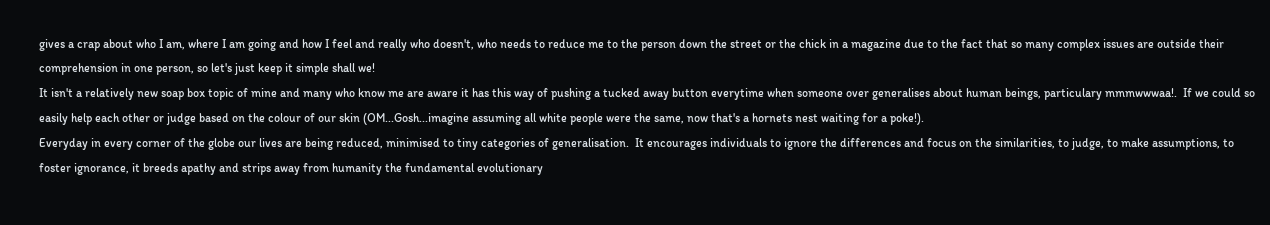gives a crap about who I am, where I am going and how I feel and really who doesn't, who needs to reduce me to the person down the street or the chick in a magazine due to the fact that so many complex issues are outside their comprehension in one person, so let's just keep it simple shall we!
It isn't a relatively new soap box topic of mine and many who know me are aware it has this way of pushing a tucked away button everytime when someone over generalises about human beings, particulary mmmwwwaa!.  If we could so easily help each other or judge based on the colour of our skin (OM...Gosh...imagine assuming all white people were the same, now that's a hornets nest waiting for a poke!).
Everyday in every corner of the globe our lives are being reduced, minimised to tiny categories of generalisation.  It encourages individuals to ignore the differences and focus on the similarities, to judge, to make assumptions, to foster ignorance, it breeds apathy and strips away from humanity the fundamental evolutionary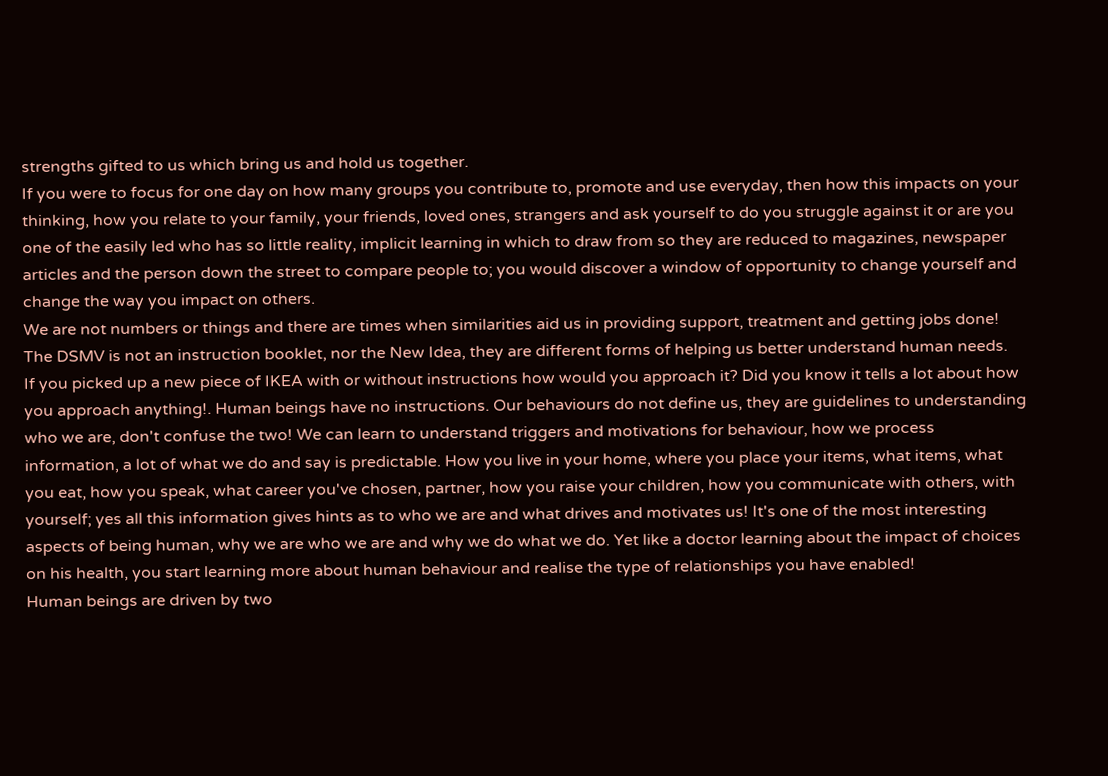strengths gifted to us which bring us and hold us together.
If you were to focus for one day on how many groups you contribute to, promote and use everyday, then how this impacts on your thinking, how you relate to your family, your friends, loved ones, strangers and ask yourself to do you struggle against it or are you one of the easily led who has so little reality, implicit learning in which to draw from so they are reduced to magazines, newspaper articles and the person down the street to compare people to; you would discover a window of opportunity to change yourself and change the way you impact on others.
We are not numbers or things and there are times when similarities aid us in providing support, treatment and getting jobs done! The DSMV is not an instruction booklet, nor the New Idea, they are different forms of helping us better understand human needs.  If you picked up a new piece of IKEA with or without instructions how would you approach it? Did you know it tells a lot about how you approach anything!. Human beings have no instructions. Our behaviours do not define us, they are guidelines to understanding who we are, don't confuse the two! We can learn to understand triggers and motivations for behaviour, how we process information, a lot of what we do and say is predictable. How you live in your home, where you place your items, what items, what you eat, how you speak, what career you've chosen, partner, how you raise your children, how you communicate with others, with yourself; yes all this information gives hints as to who we are and what drives and motivates us! It's one of the most interesting aspects of being human, why we are who we are and why we do what we do. Yet like a doctor learning about the impact of choices on his health, you start learning more about human behaviour and realise the type of relationships you have enabled!
Human beings are driven by two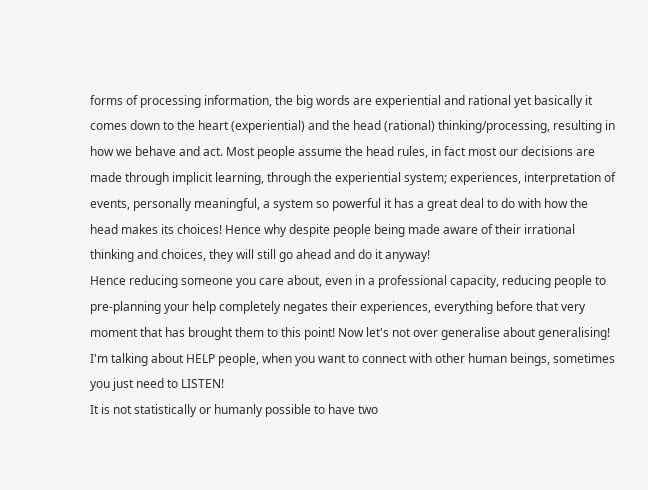forms of processing information, the big words are experiential and rational yet basically it comes down to the heart (experiential) and the head (rational) thinking/processing, resulting in how we behave and act. Most people assume the head rules, in fact most our decisions are made through implicit learning, through the experiential system; experiences, interpretation of events, personally meaningful, a system so powerful it has a great deal to do with how the head makes its choices! Hence why despite people being made aware of their irrational thinking and choices, they will still go ahead and do it anyway!
Hence reducing someone you care about, even in a professional capacity, reducing people to pre-planning your help completely negates their experiences, everything before that very moment that has brought them to this point! Now let's not over generalise about generalising! I'm talking about HELP people, when you want to connect with other human beings, sometimes you just need to LISTEN!
It is not statistically or humanly possible to have two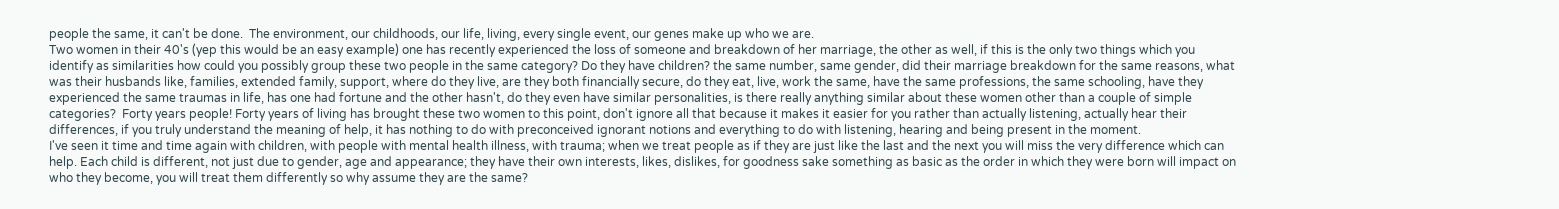people the same, it can't be done.  The environment, our childhoods, our life, living, every single event, our genes make up who we are.
Two women in their 40's (yep this would be an easy example) one has recently experienced the loss of someone and breakdown of her marriage, the other as well, if this is the only two things which you identify as similarities how could you possibly group these two people in the same category? Do they have children? the same number, same gender, did their marriage breakdown for the same reasons, what was their husbands like, families, extended family, support, where do they live, are they both financially secure, do they eat, live, work the same, have the same professions, the same schooling, have they experienced the same traumas in life, has one had fortune and the other hasn't, do they even have similar personalities, is there really anything similar about these women other than a couple of simple categories?  Forty years people! Forty years of living has brought these two women to this point, don't ignore all that because it makes it easier for you rather than actually listening, actually hear their differences, if you truly understand the meaning of help, it has nothing to do with preconceived ignorant notions and everything to do with listening, hearing and being present in the moment.
I've seen it time and time again with children, with people with mental health illness, with trauma; when we treat people as if they are just like the last and the next you will miss the very difference which can help. Each child is different, not just due to gender, age and appearance; they have their own interests, likes, dislikes, for goodness sake something as basic as the order in which they were born will impact on who they become, you will treat them differently so why assume they are the same?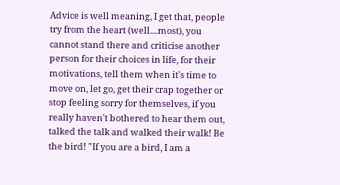Advice is well meaning, I get that, people try from the heart (well....most), you cannot stand there and criticise another person for their choices in life, for their motivations, tell them when it's time to move on, let go, get their crap together or stop feeling sorry for themselves, if you really haven't bothered to hear them out, talked the talk and walked their walk! Be the bird! "If you are a bird, I am a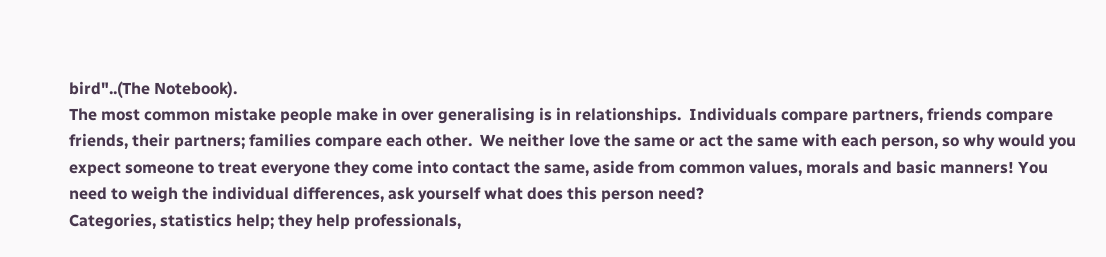bird"..(The Notebook).
The most common mistake people make in over generalising is in relationships.  Individuals compare partners, friends compare friends, their partners; families compare each other.  We neither love the same or act the same with each person, so why would you expect someone to treat everyone they come into contact the same, aside from common values, morals and basic manners! You need to weigh the individual differences, ask yourself what does this person need?
Categories, statistics help; they help professionals,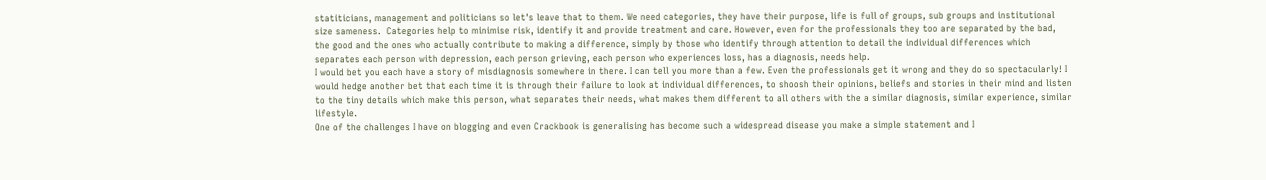statiticians, management and politicians so let's leave that to them. We need categories, they have their purpose, life is full of groups, sub groups and institutional size sameness.  Categories help to minimise risk, identify it and provide treatment and care. However, even for the professionals they too are separated by the bad, the good and the ones who actually contribute to making a difference, simply by those who identify through attention to detail the individual differences which separates each person with depression, each person grieving, each person who experiences loss, has a diagnosis, needs help.
I would bet you each have a story of misdiagnosis somewhere in there. I can tell you more than a few. Even the professionals get it wrong and they do so spectacularly! I would hedge another bet that each time it is through their failure to look at individual differences, to shoosh their opinions, beliefs and stories in their mind and listen to the tiny details which make this person, what separates their needs, what makes them different to all others with the a similar diagnosis, similar experience, similar lifestyle.
One of the challenges I have on blogging and even Crackbook is generalising has become such a widespread disease you make a simple statement and I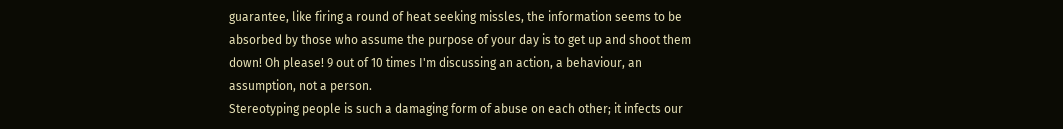guarantee, like firing a round of heat seeking missles, the information seems to be absorbed by those who assume the purpose of your day is to get up and shoot them down! Oh please! 9 out of 10 times I'm discussing an action, a behaviour, an assumption, not a person.
Stereotyping people is such a damaging form of abuse on each other; it infects our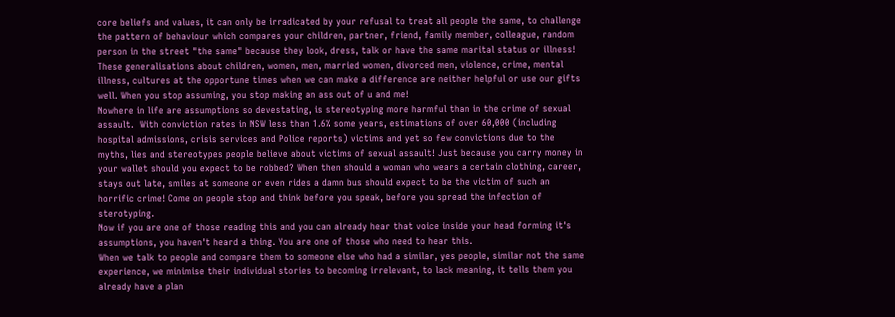core beliefs and values, it can only be irradicated by your refusal to treat all people the same, to challenge the pattern of behaviour which compares your children, partner, friend, family member, colleague, random person in the street "the same" because they look, dress, talk or have the same marital status or illness! These generalisations about children, women, men, married women, divorced men, violence, crime, mental illness, cultures at the opportune times when we can make a difference are neither helpful or use our gifts well. When you stop assuming, you stop making an ass out of u and me!
Nowhere in life are assumptions so devestating, is stereotyping more harmful than in the crime of sexual assault.  With conviction rates in NSW less than 1.6% some years, estimations of over 60,000 (including hospital admissions, crisis services and Police reports) victims and yet so few convictions due to the myths, lies and stereotypes people believe about victims of sexual assault! Just because you carry money in your wallet should you expect to be robbed? When then should a woman who wears a certain clothing, career, stays out late, smiles at someone or even rides a damn bus should expect to be the victim of such an horrific crime! Come on people stop and think before you speak, before you spread the infection of sterotyping.
Now if you are one of those reading this and you can already hear that voice inside your head forming it's assumptions, you haven't heard a thing. You are one of those who need to hear this.
When we talk to people and compare them to someone else who had a similar, yes people, similar not the same experience, we minimise their individual stories to becoming irrelevant, to lack meaning, it tells them you already have a plan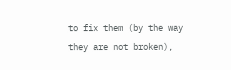to fix them (by the way they are not broken),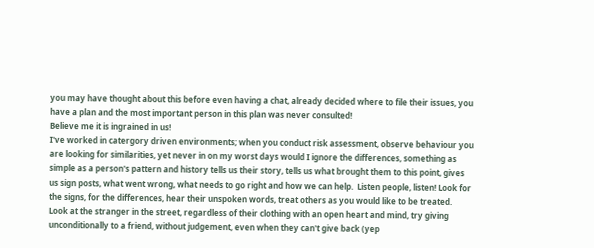you may have thought about this before even having a chat, already decided where to file their issues, you have a plan and the most important person in this plan was never consulted!
Believe me it is ingrained in us!
I've worked in catergory driven environments; when you conduct risk assessment, observe behaviour you are looking for similarities, yet never in on my worst days would I ignore the differences, something as simple as a person's pattern and history tells us their story, tells us what brought them to this point, gives us sign posts, what went wrong, what needs to go right and how we can help.  Listen people, listen! Look for the signs, for the differences, hear their unspoken words, treat others as you would like to be treated.
Look at the stranger in the street, regardless of their clothing with an open heart and mind, try giving unconditionally to a friend, without judgement, even when they can't give back (yep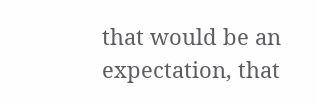that would be an expectation, that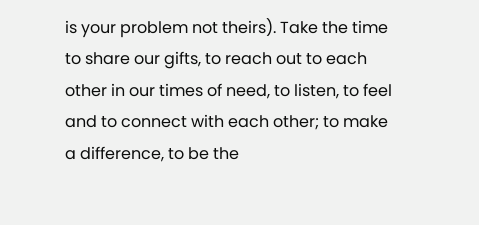is your problem not theirs). Take the time to share our gifts, to reach out to each other in our times of need, to listen, to feel and to connect with each other; to make a difference, to be the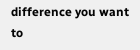difference you want to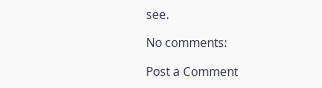see.

No comments:

Post a Comment